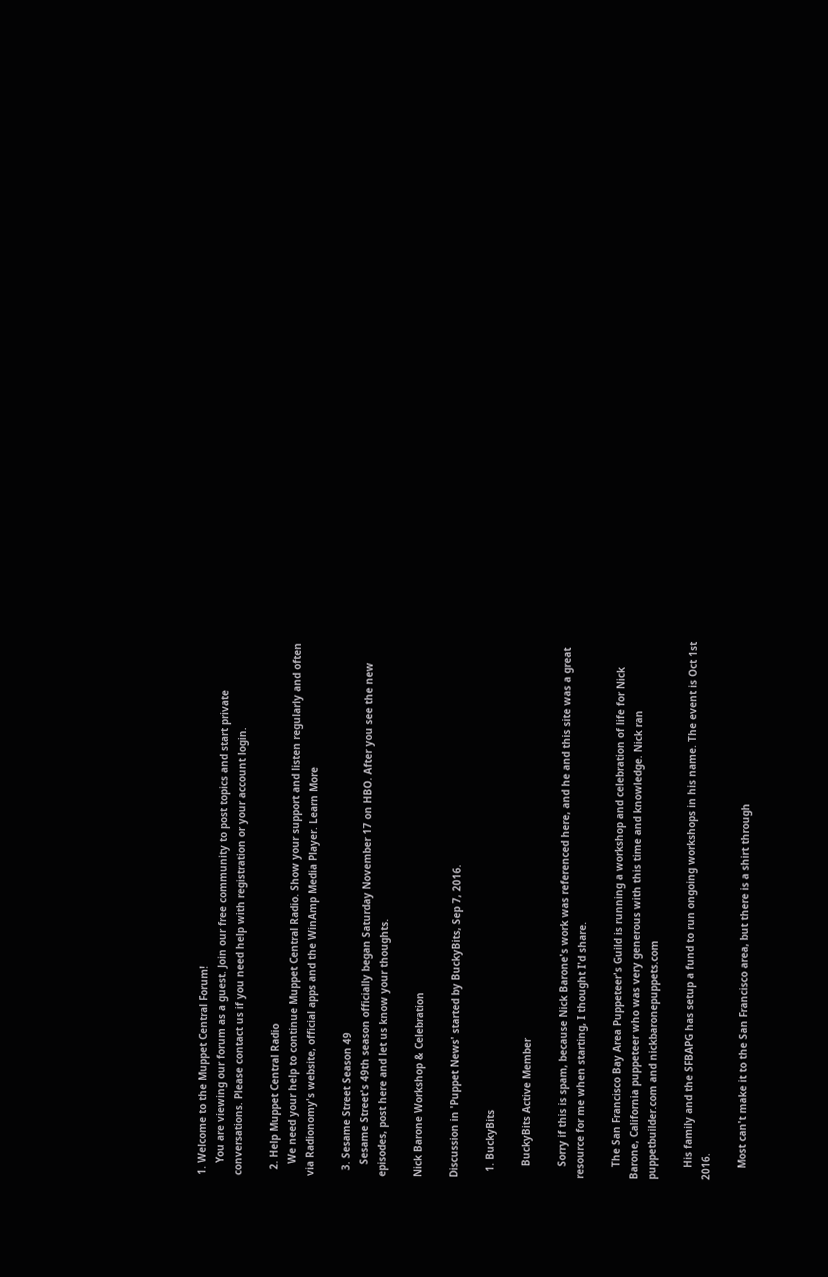1. Welcome to the Muppet Central Forum!
    You are viewing our forum as a guest. Join our free community to post topics and start private conversations. Please contact us if you need help with registration or your account login.

  2. Help Muppet Central Radio
    We need your help to continue Muppet Central Radio. Show your support and listen regularly and often via Radionomy's website, official apps and the WinAmp Media Player. Learn More

  3. Sesame Street Season 49
    Sesame Street's 49th season officially began Saturday November 17 on HBO. After you see the new episodes, post here and let us know your thoughts.

Nick Barone Workshop & Celebration

Discussion in 'Puppet News' started by BuckyBits, Sep 7, 2016.

  1. BuckyBits

    BuckyBits Active Member

    Sorry if this is spam, because Nick Barone's work was referenced here, and he and this site was a great resource for me when starting, I thought I'd share.

    The San Francisco Bay Area Puppeteer's Guild is running a workshop and celebration of life for Nick Barone, California puppeteer who was very generous with this time and knowledge. Nick ran puppetbuilder.com and nickbaronepuppets.com

    His family and the SFBAPG has setup a fund to run ongoing workshops in his name. The event is Oct 1st 2016.

    Most can't make it to the San Francisco area, but there is a shirt through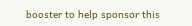booster to help sponsor this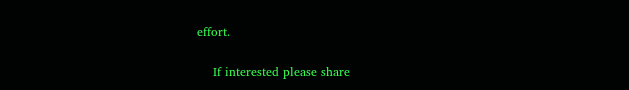effort.

    If interested please share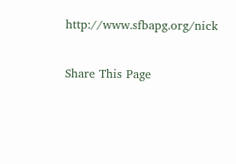http://www.sfbapg.org/nick

Share This Page